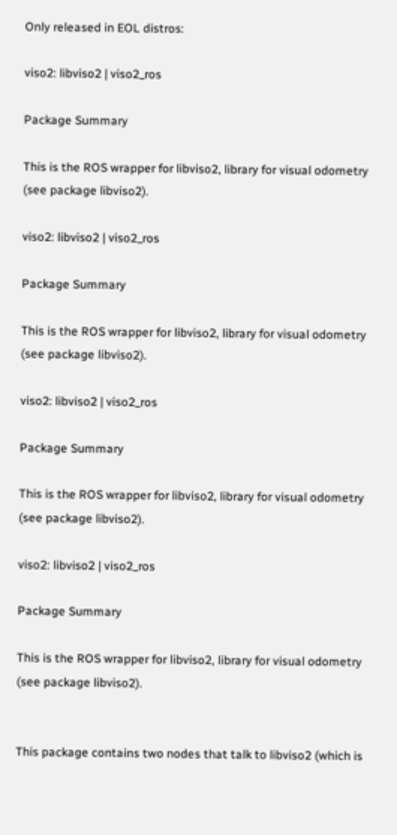Only released in EOL distros:

viso2: libviso2 | viso2_ros

Package Summary

This is the ROS wrapper for libviso2, library for visual odometry (see package libviso2).

viso2: libviso2 | viso2_ros

Package Summary

This is the ROS wrapper for libviso2, library for visual odometry (see package libviso2).

viso2: libviso2 | viso2_ros

Package Summary

This is the ROS wrapper for libviso2, library for visual odometry (see package libviso2).

viso2: libviso2 | viso2_ros

Package Summary

This is the ROS wrapper for libviso2, library for visual odometry (see package libviso2).


This package contains two nodes that talk to libviso2 (which is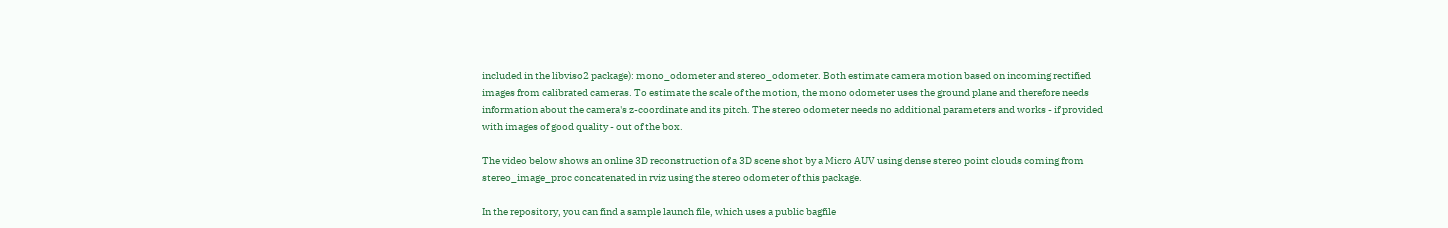included in the libviso2 package): mono_odometer and stereo_odometer. Both estimate camera motion based on incoming rectified images from calibrated cameras. To estimate the scale of the motion, the mono odometer uses the ground plane and therefore needs information about the camera's z-coordinate and its pitch. The stereo odometer needs no additional parameters and works - if provided with images of good quality - out of the box.

The video below shows an online 3D reconstruction of a 3D scene shot by a Micro AUV using dense stereo point clouds coming from stereo_image_proc concatenated in rviz using the stereo odometer of this package.

In the repository, you can find a sample launch file, which uses a public bagfile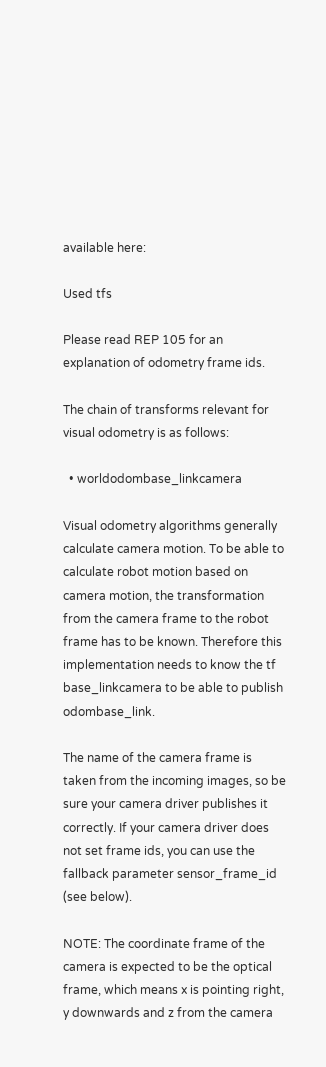available here:

Used tfs

Please read REP 105 for an explanation of odometry frame ids.

The chain of transforms relevant for visual odometry is as follows:

  • worldodombase_linkcamera

Visual odometry algorithms generally calculate camera motion. To be able to calculate robot motion based on camera motion, the transformation from the camera frame to the robot frame has to be known. Therefore this implementation needs to know the tf base_linkcamera to be able to publish odombase_link.

The name of the camera frame is taken from the incoming images, so be sure your camera driver publishes it correctly. If your camera driver does not set frame ids, you can use the fallback parameter sensor_frame_id (see below).

NOTE: The coordinate frame of the camera is expected to be the optical frame, which means x is pointing right, y downwards and z from the camera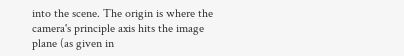into the scene. The origin is where the camera's principle axis hits the image plane (as given in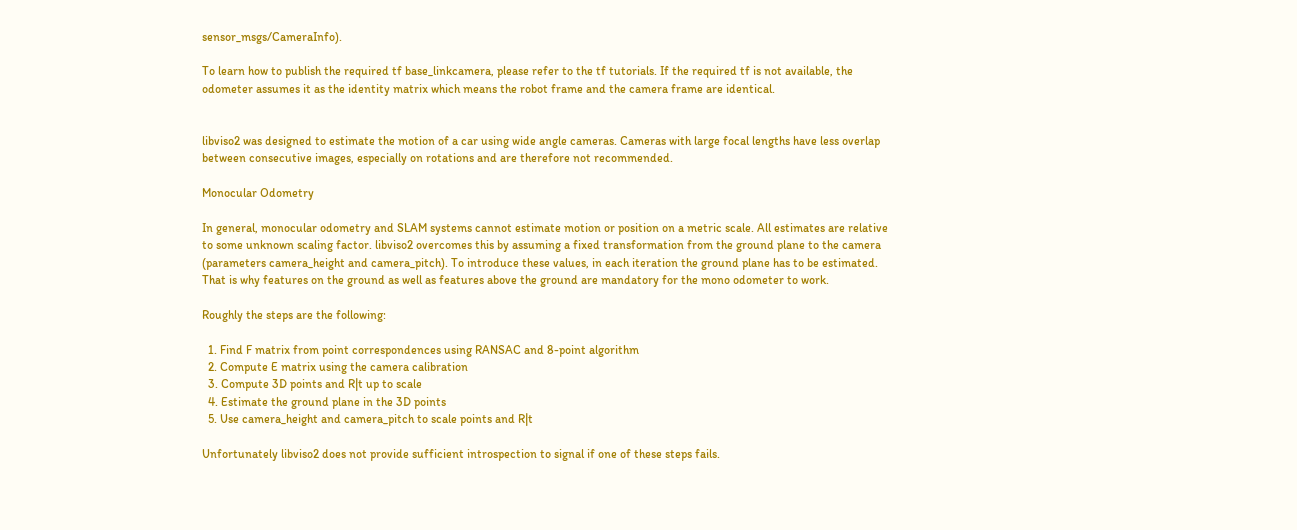sensor_msgs/CameraInfo).

To learn how to publish the required tf base_linkcamera, please refer to the tf tutorials. If the required tf is not available, the odometer assumes it as the identity matrix which means the robot frame and the camera frame are identical.


libviso2 was designed to estimate the motion of a car using wide angle cameras. Cameras with large focal lengths have less overlap between consecutive images, especially on rotations and are therefore not recommended.

Monocular Odometry

In general, monocular odometry and SLAM systems cannot estimate motion or position on a metric scale. All estimates are relative to some unknown scaling factor. libviso2 overcomes this by assuming a fixed transformation from the ground plane to the camera (parameters camera_height and camera_pitch). To introduce these values, in each iteration the ground plane has to be estimated. That is why features on the ground as well as features above the ground are mandatory for the mono odometer to work.

Roughly the steps are the following:

  1. Find F matrix from point correspondences using RANSAC and 8-point algorithm
  2. Compute E matrix using the camera calibration
  3. Compute 3D points and R|t up to scale
  4. Estimate the ground plane in the 3D points
  5. Use camera_height and camera_pitch to scale points and R|t

Unfortunately libviso2 does not provide sufficient introspection to signal if one of these steps fails.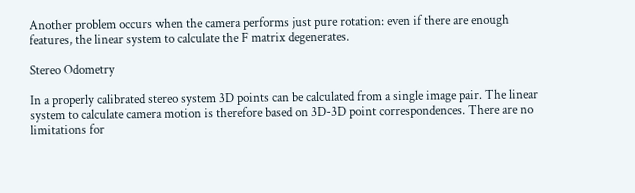Another problem occurs when the camera performs just pure rotation: even if there are enough features, the linear system to calculate the F matrix degenerates.

Stereo Odometry

In a properly calibrated stereo system 3D points can be calculated from a single image pair. The linear system to calculate camera motion is therefore based on 3D-3D point correspondences. There are no limitations for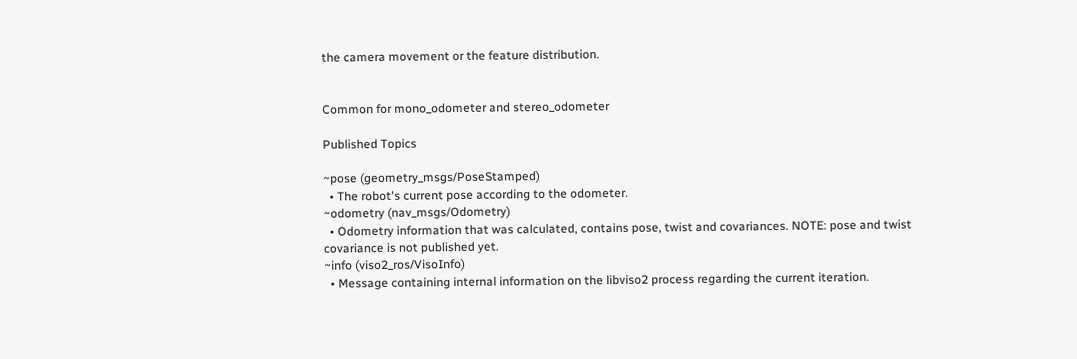the camera movement or the feature distribution.


Common for mono_odometer and stereo_odometer

Published Topics

~pose (geometry_msgs/PoseStamped)
  • The robot's current pose according to the odometer.
~odometry (nav_msgs/Odometry)
  • Odometry information that was calculated, contains pose, twist and covariances. NOTE: pose and twist covariance is not published yet.
~info (viso2_ros/VisoInfo)
  • Message containing internal information on the libviso2 process regarding the current iteration.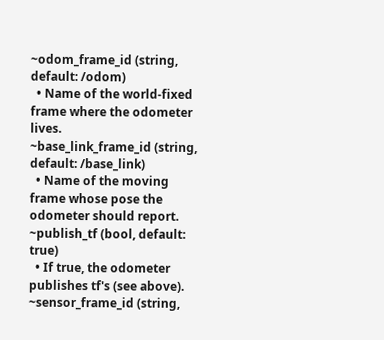~odom_frame_id (string, default: /odom)
  • Name of the world-fixed frame where the odometer lives.
~base_link_frame_id (string, default: /base_link)
  • Name of the moving frame whose pose the odometer should report.
~publish_tf (bool, default: true)
  • If true, the odometer publishes tf's (see above).
~sensor_frame_id (string,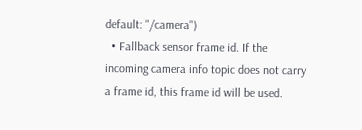default: "/camera")
  • Fallback sensor frame id. If the incoming camera info topic does not carry a frame id, this frame id will be used.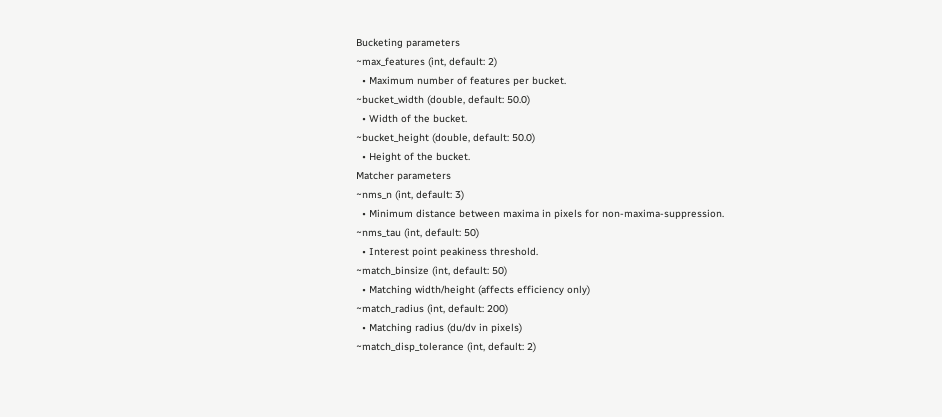Bucketing parameters
~max_features (int, default: 2)
  • Maximum number of features per bucket.
~bucket_width (double, default: 50.0)
  • Width of the bucket.
~bucket_height (double, default: 50.0)
  • Height of the bucket.
Matcher parameters
~nms_n (int, default: 3)
  • Minimum distance between maxima in pixels for non-maxima-suppression.
~nms_tau (int, default: 50)
  • Interest point peakiness threshold.
~match_binsize (int, default: 50)
  • Matching width/height (affects efficiency only)
~match_radius (int, default: 200)
  • Matching radius (du/dv in pixels)
~match_disp_tolerance (int, default: 2)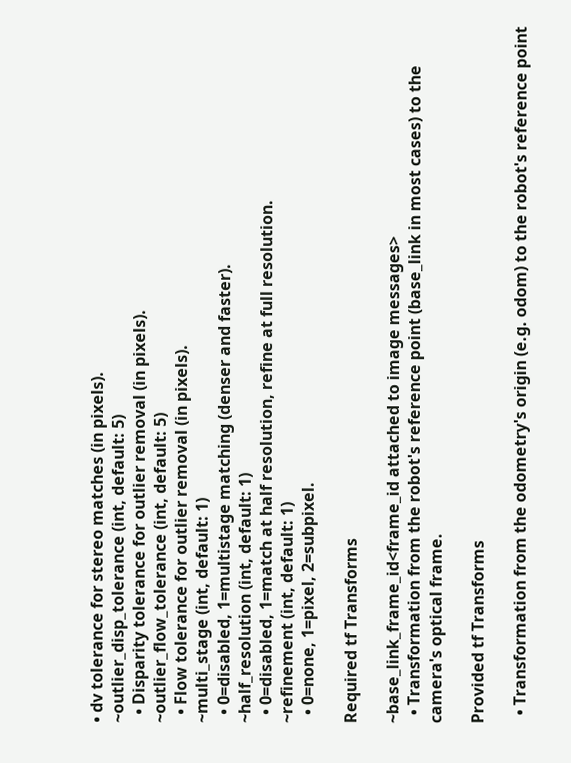• dv tolerance for stereo matches (in pixels).
~outlier_disp_tolerance (int, default: 5)
  • Disparity tolerance for outlier removal (in pixels).
~outlier_flow_tolerance (int, default: 5)
  • Flow tolerance for outlier removal (in pixels).
~multi_stage (int, default: 1)
  • 0=disabled, 1=multistage matching (denser and faster).
~half_resolution (int, default: 1)
  • 0=disabled, 1=match at half resolution, refine at full resolution.
~refinement (int, default: 1)
  • 0=none, 1=pixel, 2=subpixel.

Required tf Transforms

~base_link_frame_id<frame_id attached to image messages>
  • Transformation from the robot's reference point (base_link in most cases) to the camera's optical frame.

Provided tf Transforms

  • Transformation from the odometry's origin (e.g. odom) to the robot's reference point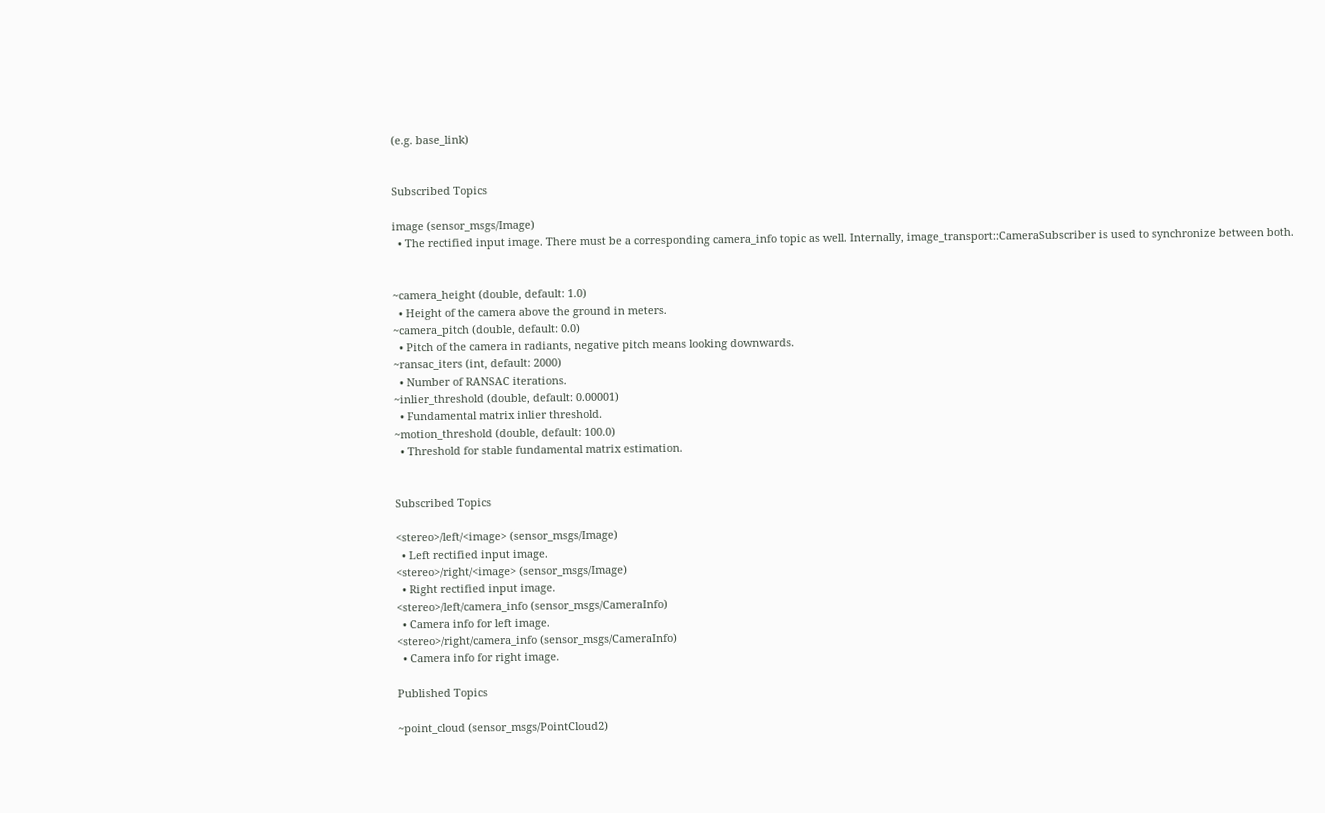(e.g. base_link)


Subscribed Topics

image (sensor_msgs/Image)
  • The rectified input image. There must be a corresponding camera_info topic as well. Internally, image_transport::CameraSubscriber is used to synchronize between both.


~camera_height (double, default: 1.0)
  • Height of the camera above the ground in meters.
~camera_pitch (double, default: 0.0)
  • Pitch of the camera in radiants, negative pitch means looking downwards.
~ransac_iters (int, default: 2000)
  • Number of RANSAC iterations.
~inlier_threshold (double, default: 0.00001)
  • Fundamental matrix inlier threshold.
~motion_threshold (double, default: 100.0)
  • Threshold for stable fundamental matrix estimation.


Subscribed Topics

<stereo>/left/<image> (sensor_msgs/Image)
  • Left rectified input image.
<stereo>/right/<image> (sensor_msgs/Image)
  • Right rectified input image.
<stereo>/left/camera_info (sensor_msgs/CameraInfo)
  • Camera info for left image.
<stereo>/right/camera_info (sensor_msgs/CameraInfo)
  • Camera info for right image.

Published Topics

~point_cloud (sensor_msgs/PointCloud2)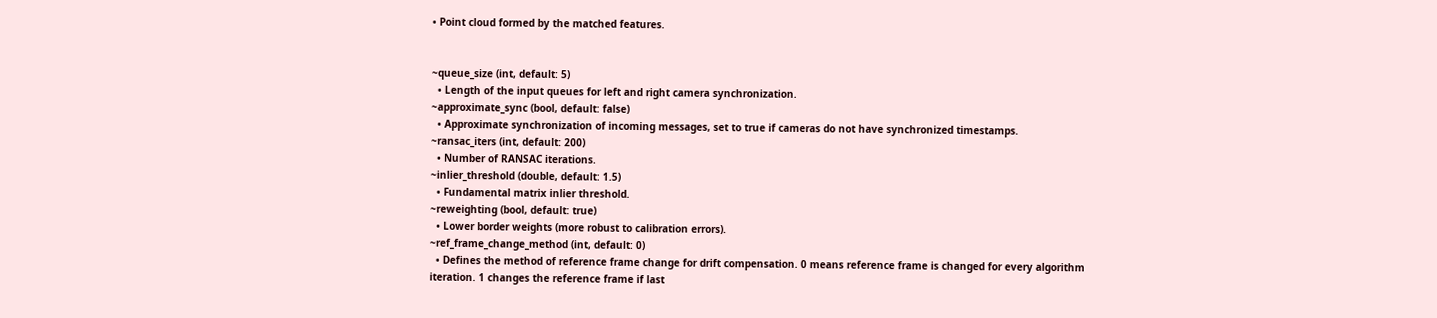• Point cloud formed by the matched features.


~queue_size (int, default: 5)
  • Length of the input queues for left and right camera synchronization.
~approximate_sync (bool, default: false)
  • Approximate synchronization of incoming messages, set to true if cameras do not have synchronized timestamps.
~ransac_iters (int, default: 200)
  • Number of RANSAC iterations.
~inlier_threshold (double, default: 1.5)
  • Fundamental matrix inlier threshold.
~reweighting (bool, default: true)
  • Lower border weights (more robust to calibration errors).
~ref_frame_change_method (int, default: 0)
  • Defines the method of reference frame change for drift compensation. 0 means reference frame is changed for every algorithm iteration. 1 changes the reference frame if last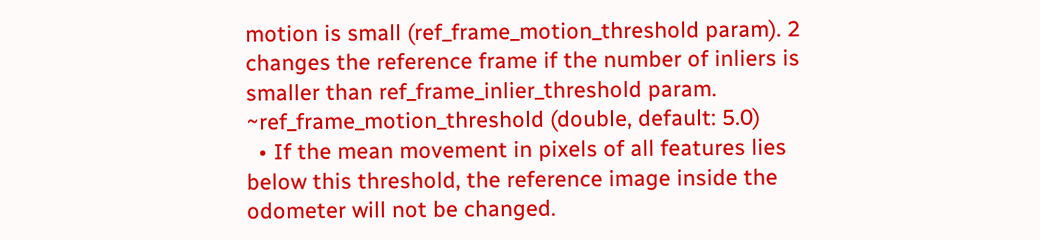motion is small (ref_frame_motion_threshold param). 2 changes the reference frame if the number of inliers is smaller than ref_frame_inlier_threshold param.
~ref_frame_motion_threshold (double, default: 5.0)
  • If the mean movement in pixels of all features lies below this threshold, the reference image inside the odometer will not be changed.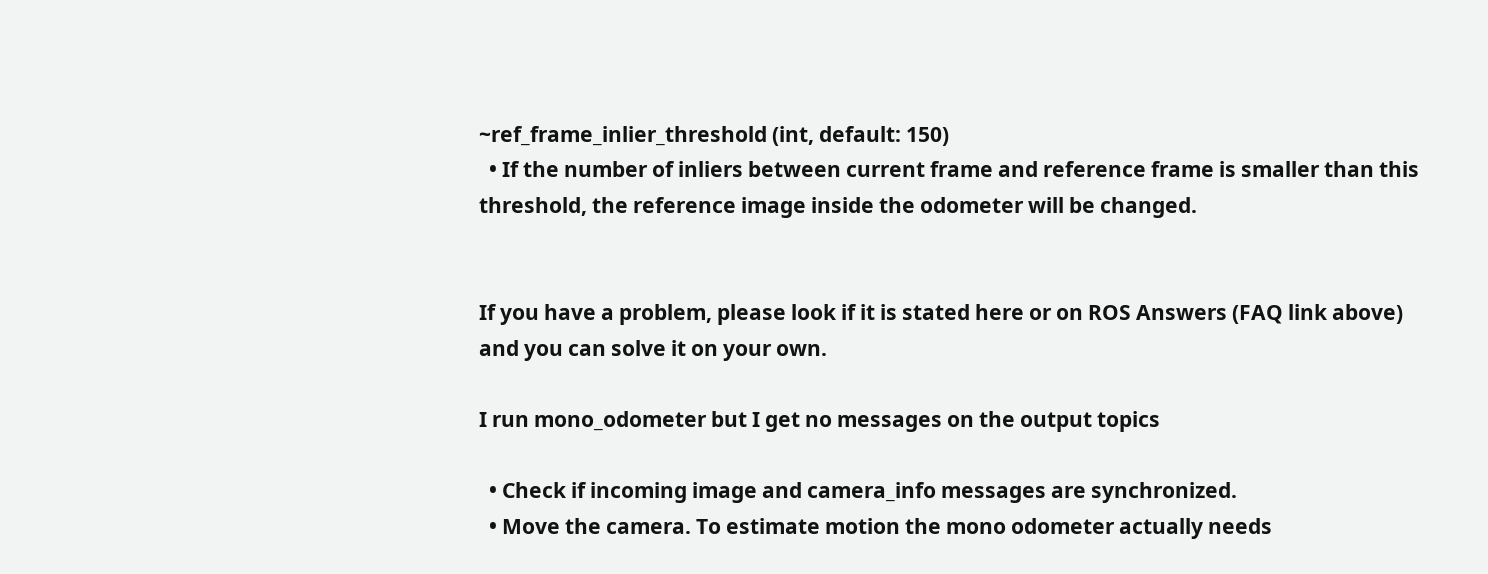~ref_frame_inlier_threshold (int, default: 150)
  • If the number of inliers between current frame and reference frame is smaller than this threshold, the reference image inside the odometer will be changed.


If you have a problem, please look if it is stated here or on ROS Answers (FAQ link above) and you can solve it on your own.

I run mono_odometer but I get no messages on the output topics

  • Check if incoming image and camera_info messages are synchronized.
  • Move the camera. To estimate motion the mono odometer actually needs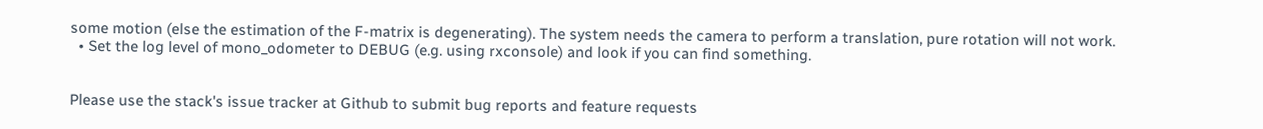some motion (else the estimation of the F-matrix is degenerating). The system needs the camera to perform a translation, pure rotation will not work.
  • Set the log level of mono_odometer to DEBUG (e.g. using rxconsole) and look if you can find something.


Please use the stack's issue tracker at Github to submit bug reports and feature requests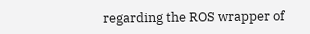regarding the ROS wrapper of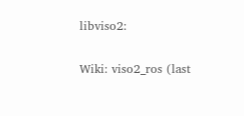libviso2:

Wiki: viso2_ros (last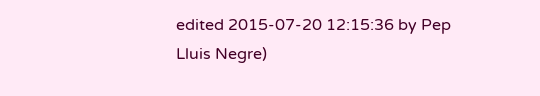edited 2015-07-20 12:15:36 by Pep Lluis Negre)